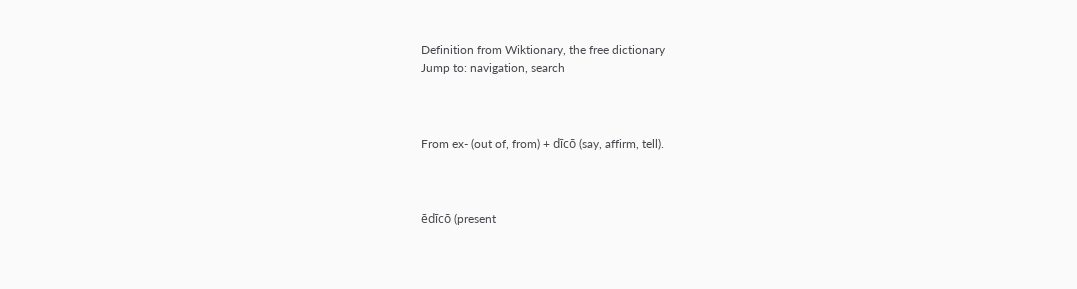Definition from Wiktionary, the free dictionary
Jump to: navigation, search



From ex- (out of, from) + dīcō (say, affirm, tell).



ēdīcō (present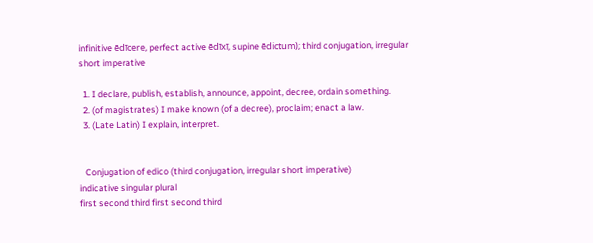infinitive ēdīcere, perfect active ēdīxī, supine ēdictum); third conjugation, irregular short imperative

  1. I declare, publish, establish, announce, appoint, decree, ordain something.
  2. (of magistrates) I make known (of a decree), proclaim; enact a law.
  3. (Late Latin) I explain, interpret.


   Conjugation of edico (third conjugation, irregular short imperative)
indicative singular plural
first second third first second third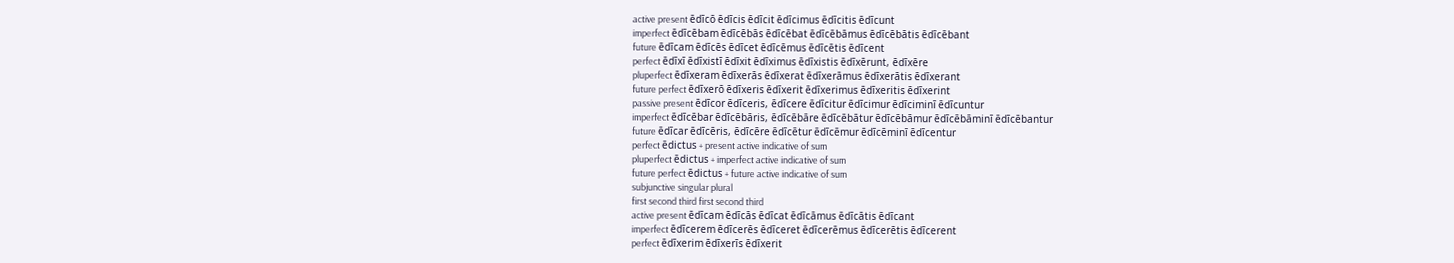active present ēdīcō ēdīcis ēdīcit ēdīcimus ēdīcitis ēdīcunt
imperfect ēdīcēbam ēdīcēbās ēdīcēbat ēdīcēbāmus ēdīcēbātis ēdīcēbant
future ēdīcam ēdīcēs ēdīcet ēdīcēmus ēdīcētis ēdīcent
perfect ēdīxī ēdīxistī ēdīxit ēdīximus ēdīxistis ēdīxērunt, ēdīxēre
pluperfect ēdīxeram ēdīxerās ēdīxerat ēdīxerāmus ēdīxerātis ēdīxerant
future perfect ēdīxerō ēdīxeris ēdīxerit ēdīxerimus ēdīxeritis ēdīxerint
passive present ēdīcor ēdīceris, ēdīcere ēdīcitur ēdīcimur ēdīciminī ēdīcuntur
imperfect ēdīcēbar ēdīcēbāris, ēdīcēbāre ēdīcēbātur ēdīcēbāmur ēdīcēbāminī ēdīcēbantur
future ēdīcar ēdīcēris, ēdīcēre ēdīcētur ēdīcēmur ēdīcēminī ēdīcentur
perfect ēdictus + present active indicative of sum
pluperfect ēdictus + imperfect active indicative of sum
future perfect ēdictus + future active indicative of sum
subjunctive singular plural
first second third first second third
active present ēdīcam ēdīcās ēdīcat ēdīcāmus ēdīcātis ēdīcant
imperfect ēdīcerem ēdīcerēs ēdīceret ēdīcerēmus ēdīcerētis ēdīcerent
perfect ēdīxerim ēdīxerīs ēdīxerit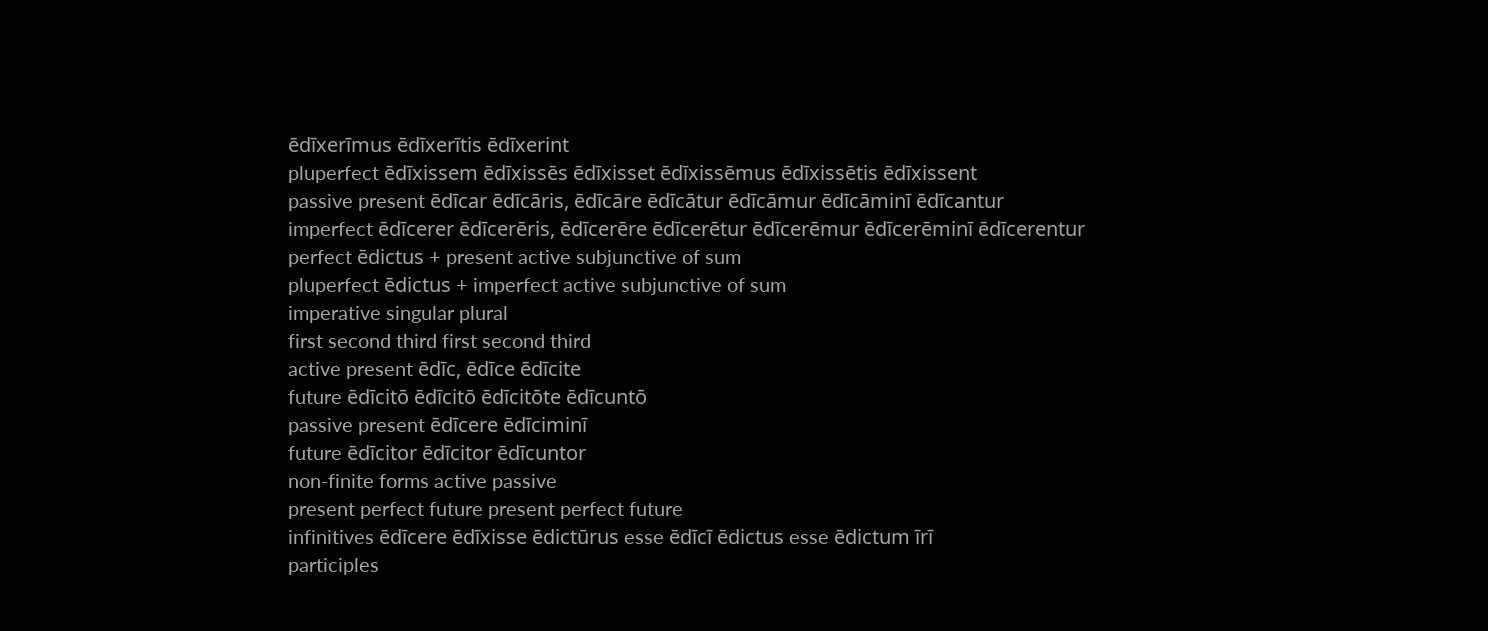ēdīxerīmus ēdīxerītis ēdīxerint
pluperfect ēdīxissem ēdīxissēs ēdīxisset ēdīxissēmus ēdīxissētis ēdīxissent
passive present ēdīcar ēdīcāris, ēdīcāre ēdīcātur ēdīcāmur ēdīcāminī ēdīcantur
imperfect ēdīcerer ēdīcerēris, ēdīcerēre ēdīcerētur ēdīcerēmur ēdīcerēminī ēdīcerentur
perfect ēdictus + present active subjunctive of sum
pluperfect ēdictus + imperfect active subjunctive of sum
imperative singular plural
first second third first second third
active present ēdīc, ēdīce ēdīcite
future ēdīcitō ēdīcitō ēdīcitōte ēdīcuntō
passive present ēdīcere ēdīciminī
future ēdīcitor ēdīcitor ēdīcuntor
non-finite forms active passive
present perfect future present perfect future
infinitives ēdīcere ēdīxisse ēdictūrus esse ēdīcī ēdictus esse ēdictum īrī
participles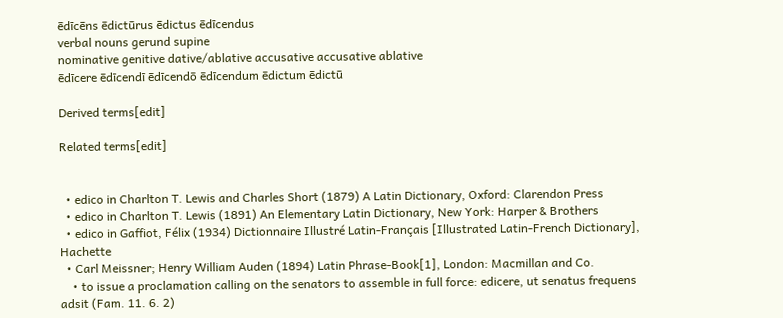ēdīcēns ēdictūrus ēdictus ēdīcendus
verbal nouns gerund supine
nominative genitive dative/ablative accusative accusative ablative
ēdīcere ēdīcendī ēdīcendō ēdīcendum ēdictum ēdictū

Derived terms[edit]

Related terms[edit]


  • edico in Charlton T. Lewis and Charles Short (1879) A Latin Dictionary, Oxford: Clarendon Press
  • edico in Charlton T. Lewis (1891) An Elementary Latin Dictionary, New York: Harper & Brothers
  • edico in Gaffiot, Félix (1934) Dictionnaire Illustré Latin-Français [Illustrated Latin-French Dictionary], Hachette
  • Carl Meissner; Henry William Auden (1894) Latin Phrase-Book[1], London: Macmillan and Co.
    • to issue a proclamation calling on the senators to assemble in full force: edicere, ut senatus frequens adsit (Fam. 11. 6. 2)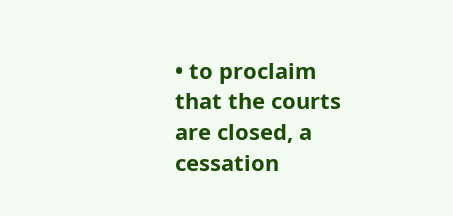• to proclaim that the courts are closed, a cessation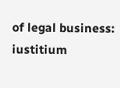of legal business: iustitium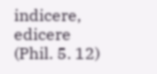indicere, edicere (Phil. 5. 12)